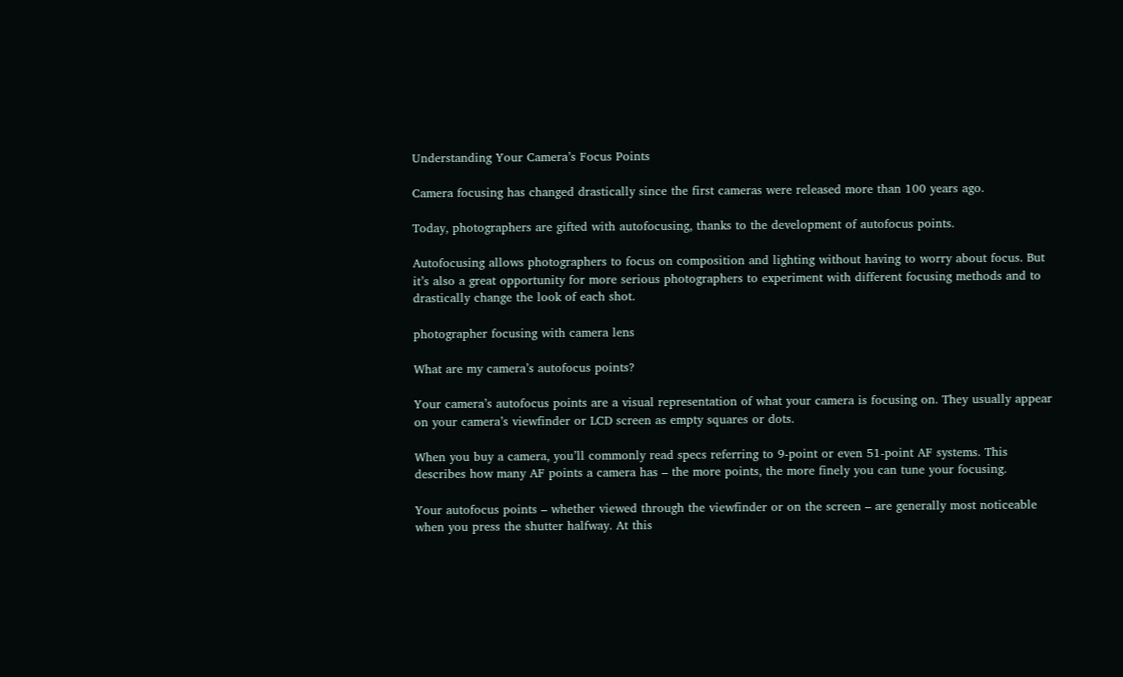Understanding Your Camera’s Focus Points

Camera focusing has changed drastically since the first cameras were released more than 100 years ago.

Today, photographers are gifted with autofocusing, thanks to the development of autofocus points.

Autofocusing allows photographers to focus on composition and lighting without having to worry about focus. But it’s also a great opportunity for more serious photographers to experiment with different focusing methods and to drastically change the look of each shot.

photographer focusing with camera lens

What are my camera’s autofocus points?

Your camera’s autofocus points are a visual representation of what your camera is focusing on. They usually appear on your camera’s viewfinder or LCD screen as empty squares or dots.

When you buy a camera, you’ll commonly read specs referring to 9-point or even 51-point AF systems. This describes how many AF points a camera has – the more points, the more finely you can tune your focusing.

Your autofocus points – whether viewed through the viewfinder or on the screen – are generally most noticeable when you press the shutter halfway. At this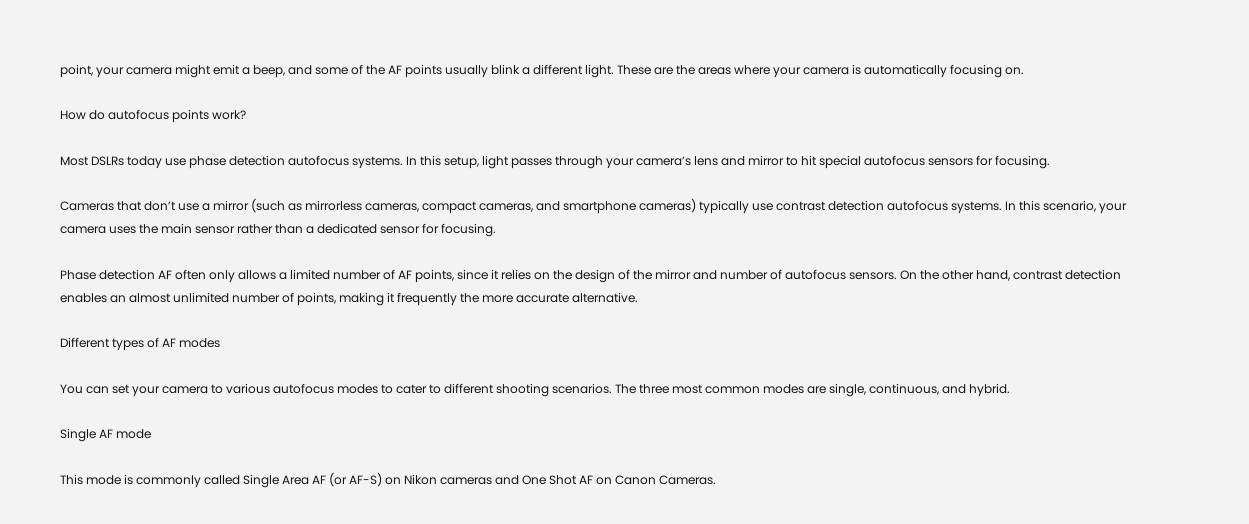point, your camera might emit a beep, and some of the AF points usually blink a different light. These are the areas where your camera is automatically focusing on.

How do autofocus points work?

Most DSLRs today use phase detection autofocus systems. In this setup, light passes through your camera’s lens and mirror to hit special autofocus sensors for focusing.

Cameras that don’t use a mirror (such as mirrorless cameras, compact cameras, and smartphone cameras) typically use contrast detection autofocus systems. In this scenario, your camera uses the main sensor rather than a dedicated sensor for focusing.

Phase detection AF often only allows a limited number of AF points, since it relies on the design of the mirror and number of autofocus sensors. On the other hand, contrast detection enables an almost unlimited number of points, making it frequently the more accurate alternative.

Different types of AF modes

You can set your camera to various autofocus modes to cater to different shooting scenarios. The three most common modes are single, continuous, and hybrid.

Single AF mode

This mode is commonly called Single Area AF (or AF-S) on Nikon cameras and One Shot AF on Canon Cameras.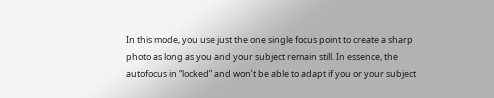In this mode, you use just the one single focus point to create a sharp photo as long as you and your subject remain still. In essence, the autofocus in “locked” and won’t be able to adapt if you or your subject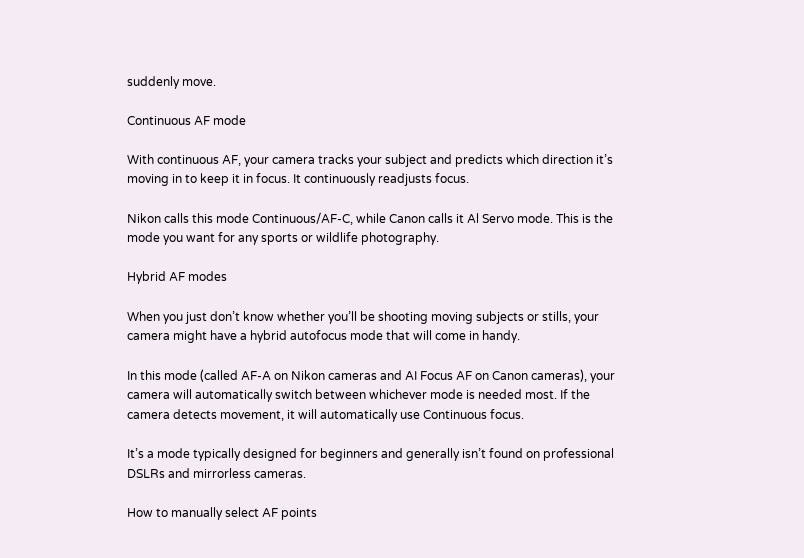suddenly move.

Continuous AF mode

With continuous AF, your camera tracks your subject and predicts which direction it’s moving in to keep it in focus. It continuously readjusts focus.

Nikon calls this mode Continuous/AF-C, while Canon calls it Al Servo mode. This is the mode you want for any sports or wildlife photography.

Hybrid AF modes

When you just don’t know whether you’ll be shooting moving subjects or stills, your camera might have a hybrid autofocus mode that will come in handy.

In this mode (called AF-A on Nikon cameras and AI Focus AF on Canon cameras), your camera will automatically switch between whichever mode is needed most. If the camera detects movement, it will automatically use Continuous focus.

It’s a mode typically designed for beginners and generally isn’t found on professional DSLRs and mirrorless cameras.

How to manually select AF points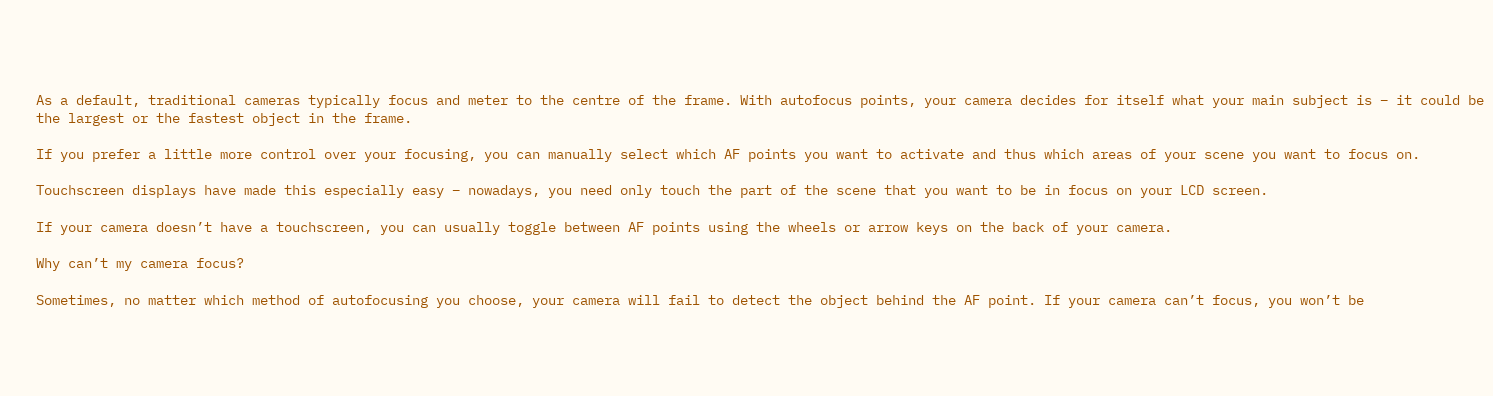As a default, traditional cameras typically focus and meter to the centre of the frame. With autofocus points, your camera decides for itself what your main subject is – it could be the largest or the fastest object in the frame.

If you prefer a little more control over your focusing, you can manually select which AF points you want to activate and thus which areas of your scene you want to focus on.

Touchscreen displays have made this especially easy – nowadays, you need only touch the part of the scene that you want to be in focus on your LCD screen.

If your camera doesn’t have a touchscreen, you can usually toggle between AF points using the wheels or arrow keys on the back of your camera.

Why can’t my camera focus?

Sometimes, no matter which method of autofocusing you choose, your camera will fail to detect the object behind the AF point. If your camera can’t focus, you won’t be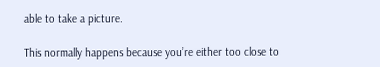able to take a picture.

This normally happens because you’re either too close to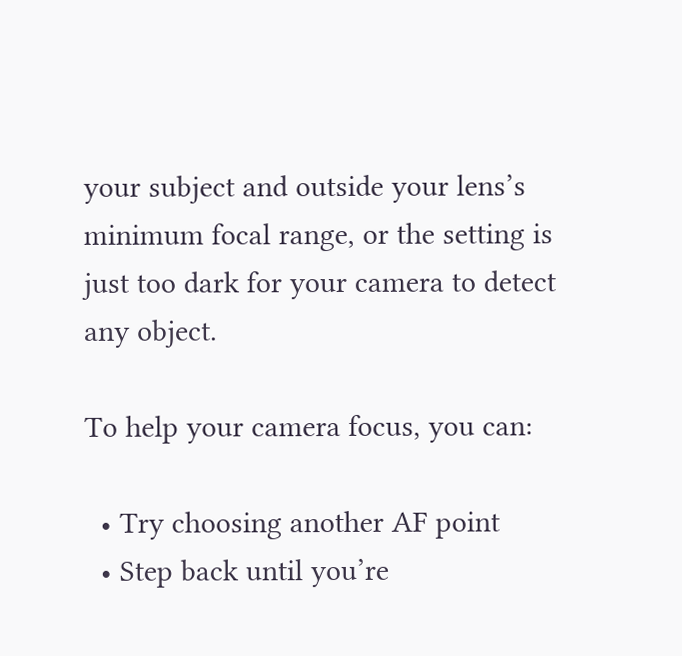your subject and outside your lens’s minimum focal range, or the setting is just too dark for your camera to detect any object.

To help your camera focus, you can:

  • Try choosing another AF point
  • Step back until you’re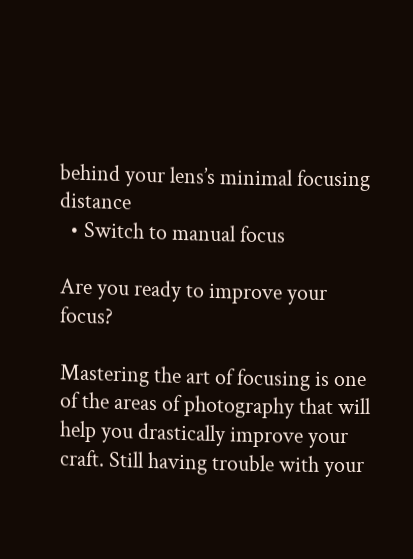behind your lens’s minimal focusing distance
  • Switch to manual focus

Are you ready to improve your focus?

Mastering the art of focusing is one of the areas of photography that will help you drastically improve your craft. Still having trouble with your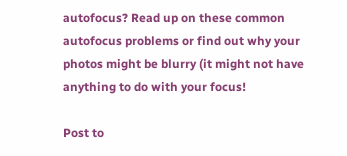autofocus? Read up on these common autofocus problems or find out why your photos might be blurry (it might not have anything to do with your focus!

Post to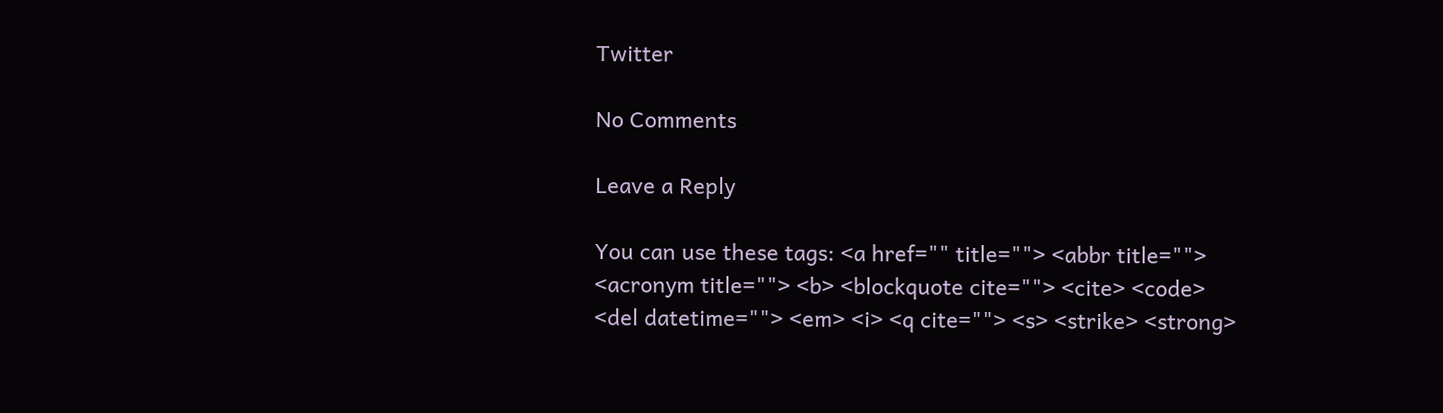Twitter

No Comments

Leave a Reply

You can use these tags: <a href="" title=""> <abbr title=""> <acronym title=""> <b> <blockquote cite=""> <cite> <code> <del datetime=""> <em> <i> <q cite=""> <s> <strike> <strong>